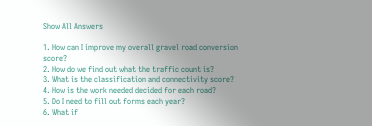Show All Answers

1. How can I improve my overall gravel road conversion score?
2. How do we find out what the traffic count is?
3. What is the classification and connectivity score?
4. How is the work needed decided for each road?
5. Do I need to fill out forms each year?
6. What if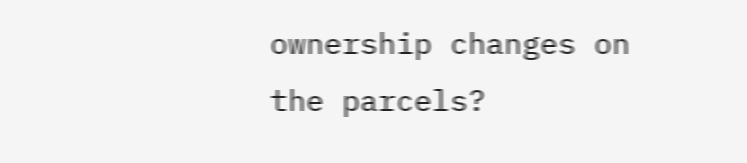ownership changes on the parcels?